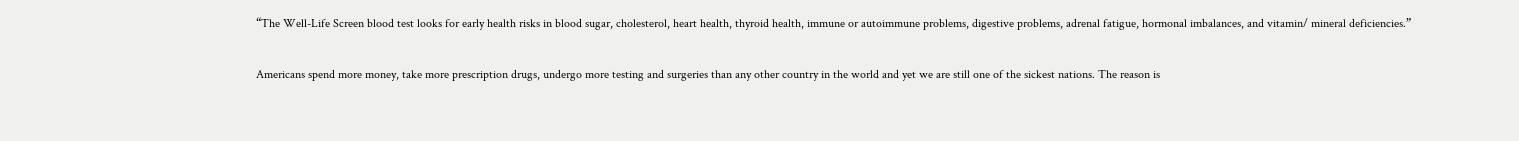“The Well-Life Screen blood test looks for early health risks in blood sugar, cholesterol, heart health, thyroid health, immune or autoimmune problems, digestive problems, adrenal fatigue, hormonal imbalances, and vitamin/ mineral deficiencies.”

Americans spend more money, take more prescription drugs, undergo more testing and surgeries than any other country in the world and yet we are still one of the sickest nations. The reason is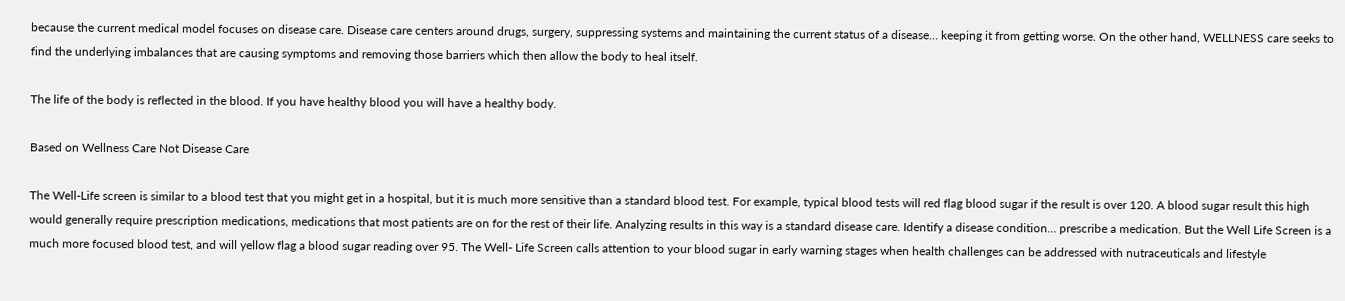because the current medical model focuses on disease care. Disease care centers around drugs, surgery, suppressing systems and maintaining the current status of a disease… keeping it from getting worse. On the other hand, WELLNESS care seeks to find the underlying imbalances that are causing symptoms and removing those barriers which then allow the body to heal itself.

The life of the body is reflected in the blood. If you have healthy blood you will have a healthy body.

Based on Wellness Care Not Disease Care

The Well-Life screen is similar to a blood test that you might get in a hospital, but it is much more sensitive than a standard blood test. For example, typical blood tests will red flag blood sugar if the result is over 120. A blood sugar result this high would generally require prescription medications, medications that most patients are on for the rest of their life. Analyzing results in this way is a standard disease care. Identify a disease condition… prescribe a medication. But the Well Life Screen is a much more focused blood test, and will yellow flag a blood sugar reading over 95. The Well- Life Screen calls attention to your blood sugar in early warning stages when health challenges can be addressed with nutraceuticals and lifestyle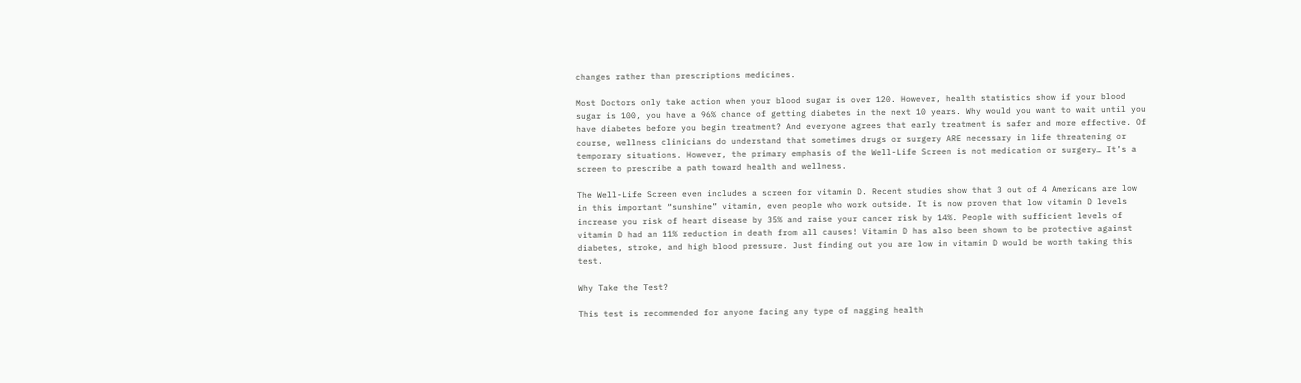changes rather than prescriptions medicines.

Most Doctors only take action when your blood sugar is over 120. However, health statistics show if your blood sugar is 100, you have a 96% chance of getting diabetes in the next 10 years. Why would you want to wait until you have diabetes before you begin treatment? And everyone agrees that early treatment is safer and more effective. Of course, wellness clinicians do understand that sometimes drugs or surgery ARE necessary in life threatening or temporary situations. However, the primary emphasis of the Well-Life Screen is not medication or surgery… It’s a screen to prescribe a path toward health and wellness.

The Well-Life Screen even includes a screen for vitamin D. Recent studies show that 3 out of 4 Americans are low in this important “sunshine” vitamin, even people who work outside. It is now proven that low vitamin D levels increase you risk of heart disease by 35% and raise your cancer risk by 14%. People with sufficient levels of vitamin D had an 11% reduction in death from all causes! Vitamin D has also been shown to be protective against diabetes, stroke, and high blood pressure. Just finding out you are low in vitamin D would be worth taking this test.

Why Take the Test?

This test is recommended for anyone facing any type of nagging health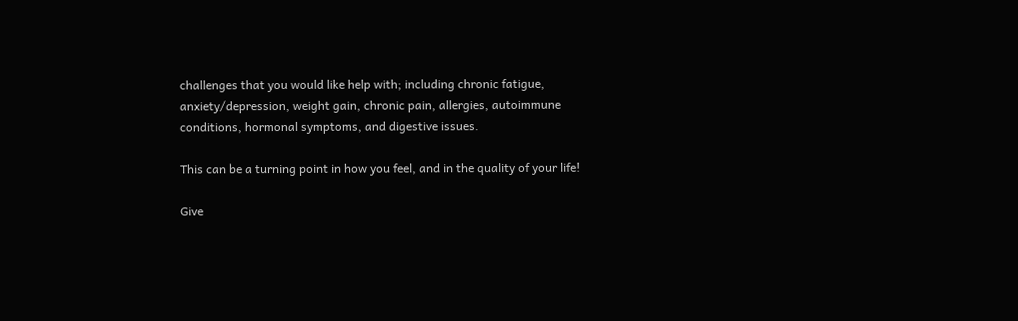challenges that you would like help with; including chronic fatigue, anxiety/depression, weight gain, chronic pain, allergies, autoimmune conditions, hormonal symptoms, and digestive issues.

This can be a turning point in how you feel, and in the quality of your life!

Give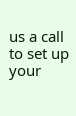us a call to set up your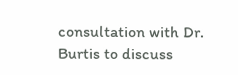consultation with Dr. Burtis to discuss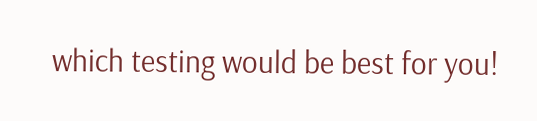which testing would be best for you!